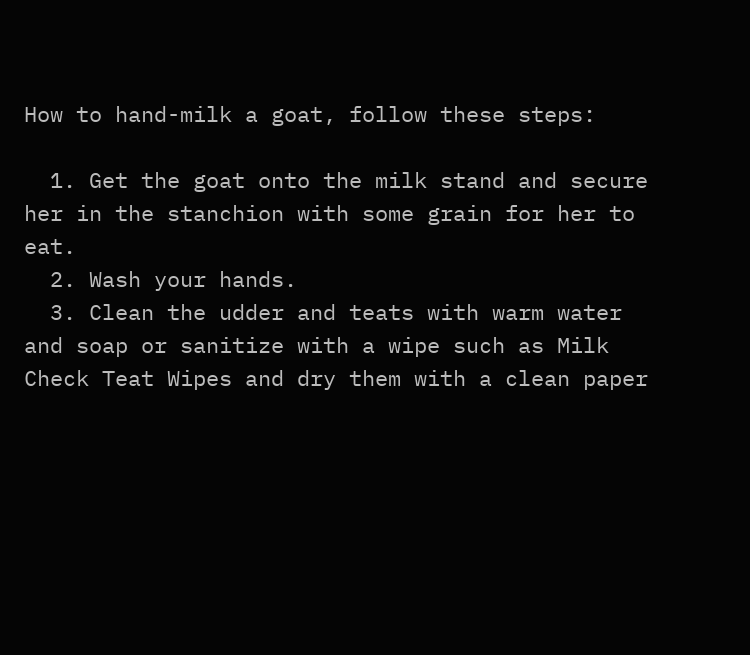How to hand-milk a goat, follow these steps:

  1. Get the goat onto the milk stand and secure her in the stanchion with some grain for her to eat.
  2. Wash your hands.
  3. Clean the udder and teats with warm water and soap or sanitize with a wipe such as Milk Check Teat Wipes and dry them with a clean paper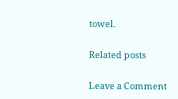towel.

Related posts

Leave a Comment